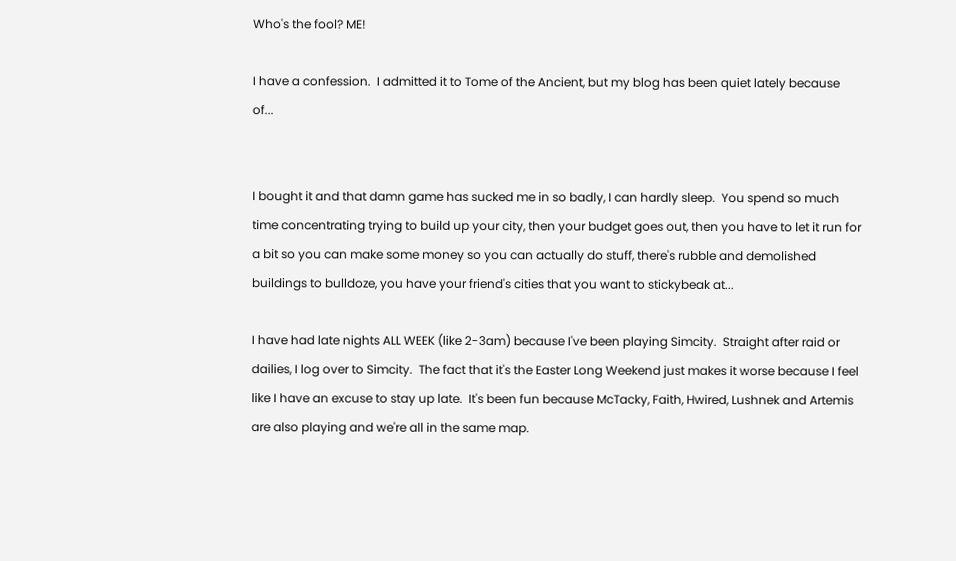Who's the fool? ME!

I have a confession.  I admitted it to Tome of the Ancient, but my blog has been quiet lately because of...


I bought it and that damn game has sucked me in so badly, I can hardly sleep.  You spend so much time concentrating trying to build up your city, then your budget goes out, then you have to let it run for a bit so you can make some money so you can actually do stuff, there's rubble and demolished buildings to bulldoze, you have your friend's cities that you want to stickybeak at...

I have had late nights ALL WEEK (like 2-3am) because I've been playing Simcity.  Straight after raid or dailies, I log over to Simcity.  The fact that it's the Easter Long Weekend just makes it worse because I feel like I have an excuse to stay up late.  It's been fun because McTacky, Faith, Hwired, Lushnek and Artemis are also playing and we're all in the same map.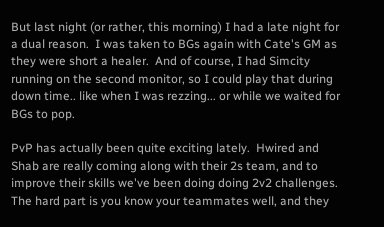But last night (or rather, this morning) I had a late night for a dual reason.  I was taken to BGs again with Cate's GM as they were short a healer.  And of course, I had Simcity running on the second monitor, so I could play that during down time.. like when I was rezzing... or while we waited for BGs to pop.

PvP has actually been quite exciting lately.  Hwired and Shab are really coming along with their 2s team, and to improve their skills we've been doing doing 2v2 challenges.  The hard part is you know your teammates well, and they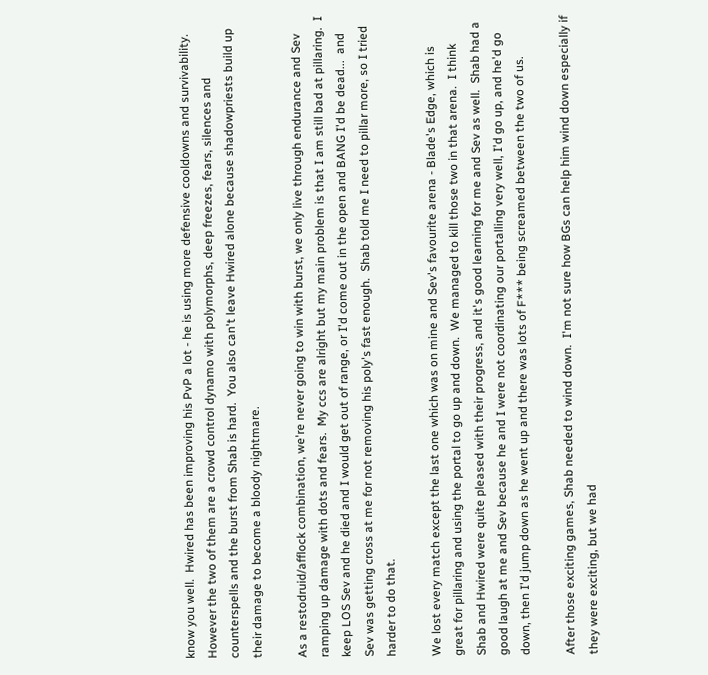know you well.  Hwired has been improving his PvP a lot - he is using more defensive cooldowns and survivability.  However the two of them are a crowd control dynamo with polymorphs, deep freezes, fears, silences and counterspells and the burst from Shab is hard.  You also can't leave Hwired alone because shadowpriests build up their damage to become a bloody nightmare.

As a restodruid/afflock combination, we're never going to win with burst, we only live through endurance and Sev ramping up damage with dots and fears.  My ccs are alright but my main problem is that I am still bad at pillaring.  I keep LOS Sev and he died and I would get out of range, or I'd come out in the open and BANG I'd be dead...  and Sev was getting cross at me for not removing his poly's fast enough.  Shab told me I need to pillar more, so I tried harder to do that.

We lost every match except the last one which was on mine and Sev's favourite arena - Blade's Edge, which is great for pillaring and using the portal to go up and down.  We managed to kill those two in that arena.  I think Shab and Hwired were quite pleased with their progress, and it's good learning for me and Sev as well.  Shab had a good laugh at me and Sev because he and I were not coordinating our portalling very well, I'd go up, and he'd go down, then I'd jump down as he went up and there was lots of F*** being screamed between the two of us.

After those exciting games, Shab needed to wind down.  I'm not sure how BGs can help him wind down especially if they were exciting, but we had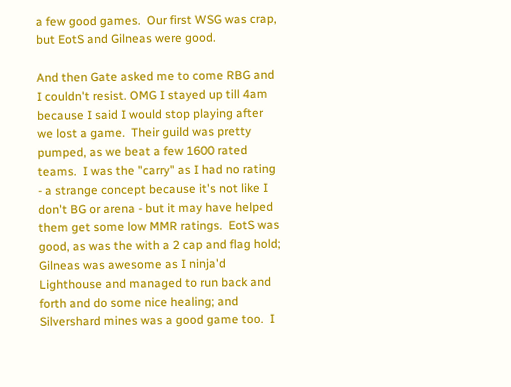a few good games.  Our first WSG was crap, but EotS and Gilneas were good.

And then Gate asked me to come RBG and I couldn't resist. OMG I stayed up till 4am because I said I would stop playing after we lost a game.  Their guild was pretty pumped, as we beat a few 1600 rated teams.  I was the "carry" as I had no rating - a strange concept because it's not like I don't BG or arena - but it may have helped them get some low MMR ratings.  EotS was good, as was the with a 2 cap and flag hold; Gilneas was awesome as I ninja'd Lighthouse and managed to run back and forth and do some nice healing; and Silvershard mines was a good game too.  I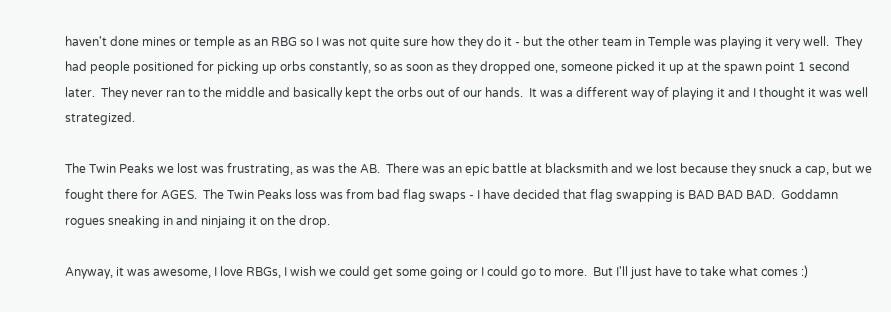haven't done mines or temple as an RBG so I was not quite sure how they do it - but the other team in Temple was playing it very well.  They had people positioned for picking up orbs constantly, so as soon as they dropped one, someone picked it up at the spawn point 1 second later.  They never ran to the middle and basically kept the orbs out of our hands.  It was a different way of playing it and I thought it was well strategized.

The Twin Peaks we lost was frustrating, as was the AB.  There was an epic battle at blacksmith and we lost because they snuck a cap, but we fought there for AGES.  The Twin Peaks loss was from bad flag swaps - I have decided that flag swapping is BAD BAD BAD.  Goddamn rogues sneaking in and ninjaing it on the drop.

Anyway, it was awesome, I love RBGs, I wish we could get some going or I could go to more.  But I'll just have to take what comes :)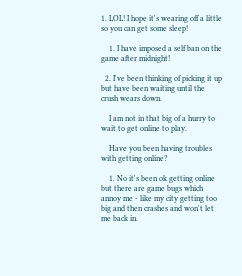1. LOL! I hope it's wearing off a little so you can get some sleep!

    1. I have imposed a self ban on the game after midnight!

  2. I've been thinking of picking it up but have been waiting until the crush wears down.

    I am not in that big of a hurry to wait to get online to play.

    Have you been having troubles with getting online?

    1. No it's been ok getting online but there are game bugs which annoy me - like my city getting too big and then crashes and won't let me back in.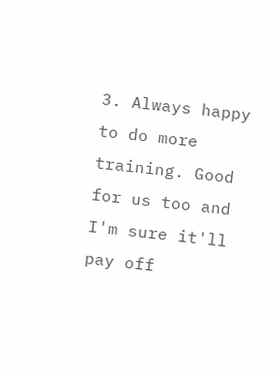3. Always happy to do more training. Good for us too and I'm sure it'll pay off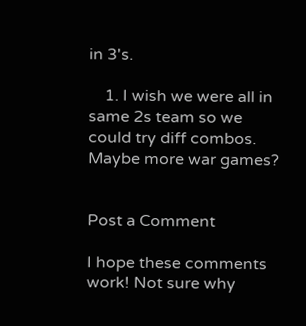in 3's.

    1. I wish we were all in same 2s team so we could try diff combos. Maybe more war games?


Post a Comment

I hope these comments work! Not sure why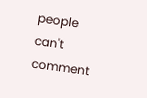people can't comment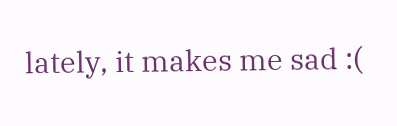lately, it makes me sad :(